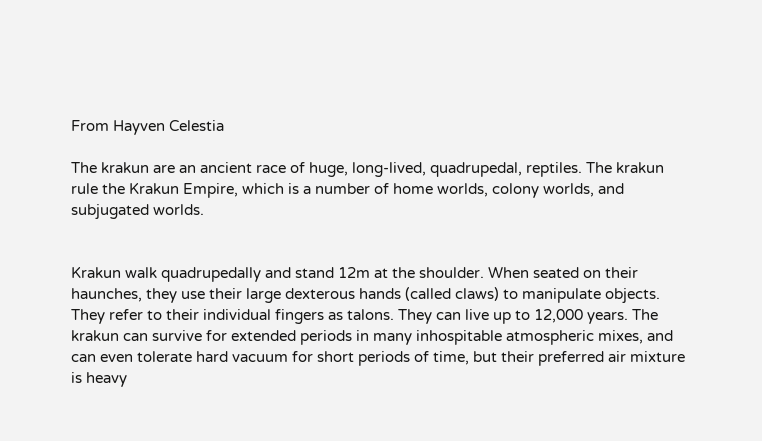From Hayven Celestia

The krakun are an ancient race of huge, long-lived, quadrupedal, reptiles. The krakun rule the Krakun Empire, which is a number of home worlds, colony worlds, and subjugated worlds.


Krakun walk quadrupedally and stand 12m at the shoulder. When seated on their haunches, they use their large dexterous hands (called claws) to manipulate objects. They refer to their individual fingers as talons. They can live up to 12,000 years. The krakun can survive for extended periods in many inhospitable atmospheric mixes, and can even tolerate hard vacuum for short periods of time, but their preferred air mixture is heavy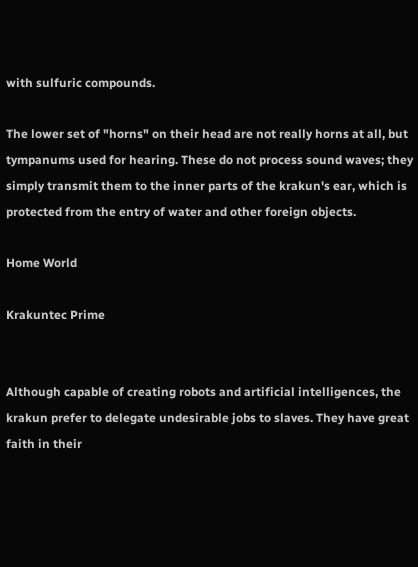with sulfuric compounds.

The lower set of "horns" on their head are not really horns at all, but tympanums used for hearing. These do not process sound waves; they simply transmit them to the inner parts of the krakun's ear, which is protected from the entry of water and other foreign objects.

Home World

Krakuntec Prime


Although capable of creating robots and artificial intelligences, the krakun prefer to delegate undesirable jobs to slaves. They have great faith in their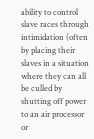ability to control slave races through intimidation (often by placing their slaves in a situation where they can all be culled by shutting off power to an air processor or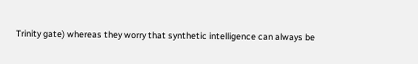Trinity gate) whereas they worry that synthetic intelligence can always be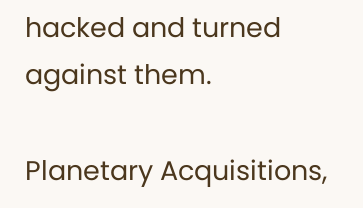hacked and turned against them.

Planetary Acquisitions,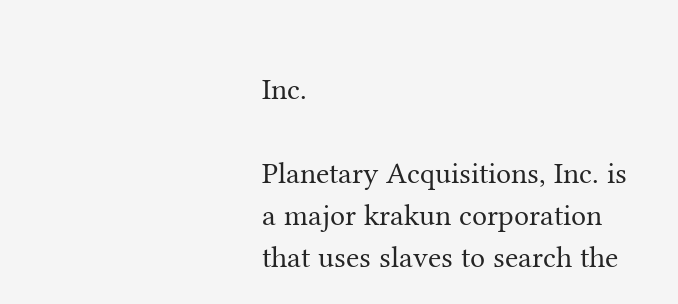Inc.

Planetary Acquisitions, Inc. is a major krakun corporation that uses slaves to search the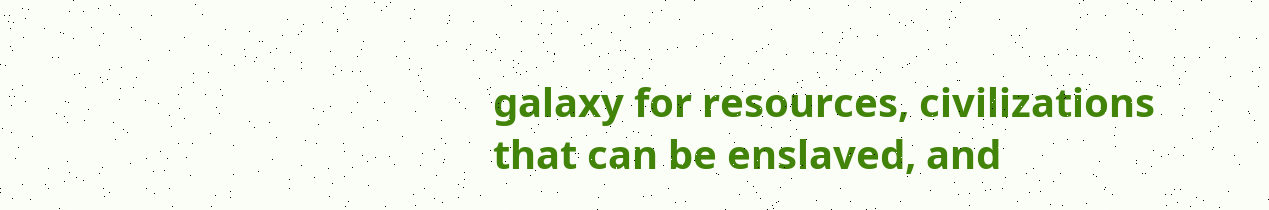galaxy for resources, civilizations that can be enslaved, and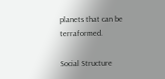planets that can be terraformed.

Social Structure